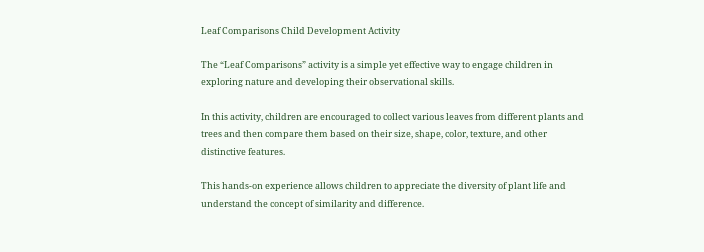Leaf Comparisons Child Development Activity

The “Leaf Comparisons” activity is a simple yet effective way to engage children in exploring nature and developing their observational skills.

In this activity, children are encouraged to collect various leaves from different plants and trees and then compare them based on their size, shape, color, texture, and other distinctive features.

This hands-on experience allows children to appreciate the diversity of plant life and understand the concept of similarity and difference.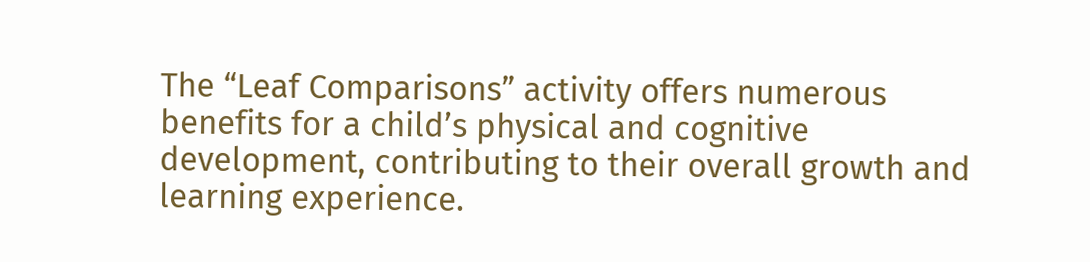The “Leaf Comparisons” activity offers numerous benefits for a child’s physical and cognitive development, contributing to their overall growth and learning experience.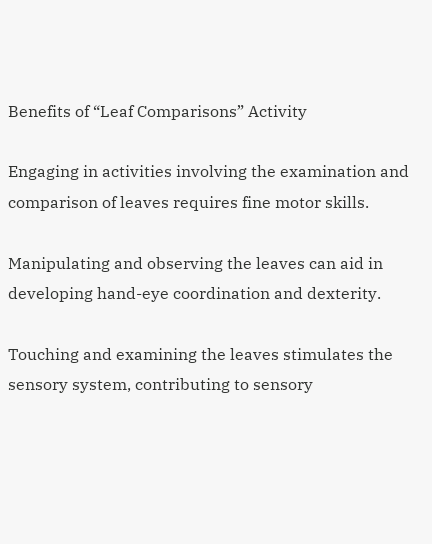Benefits of “Leaf Comparisons” Activity

Engaging in activities involving the examination and comparison of leaves requires fine motor skills.

Manipulating and observing the leaves can aid in developing hand-eye coordination and dexterity.

Touching and examining the leaves stimulates the sensory system, contributing to sensory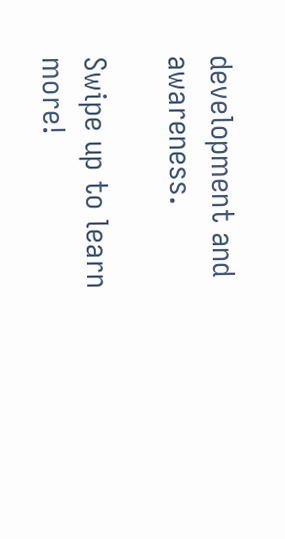development and awareness.

Swipe up to learn more!